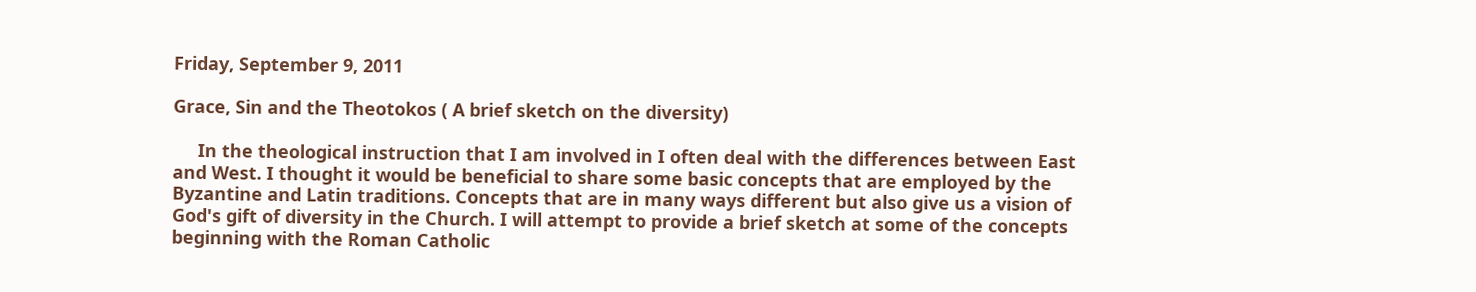Friday, September 9, 2011

Grace, Sin and the Theotokos ( A brief sketch on the diversity)

     In the theological instruction that I am involved in I often deal with the differences between East and West. I thought it would be beneficial to share some basic concepts that are employed by the Byzantine and Latin traditions. Concepts that are in many ways different but also give us a vision of God's gift of diversity in the Church. I will attempt to provide a brief sketch at some of the concepts beginning with the Roman Catholic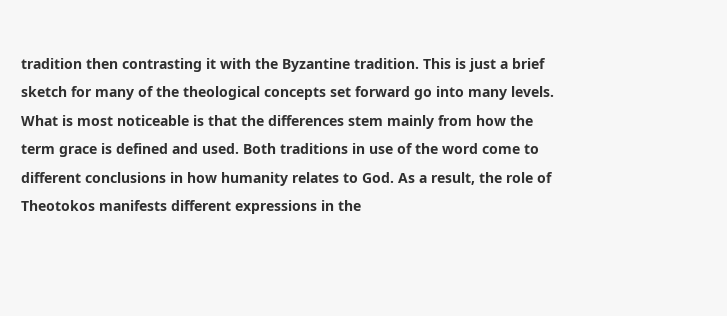tradition then contrasting it with the Byzantine tradition. This is just a brief sketch for many of the theological concepts set forward go into many levels. What is most noticeable is that the differences stem mainly from how the term grace is defined and used. Both traditions in use of the word come to different conclusions in how humanity relates to God. As a result, the role of Theotokos manifests different expressions in the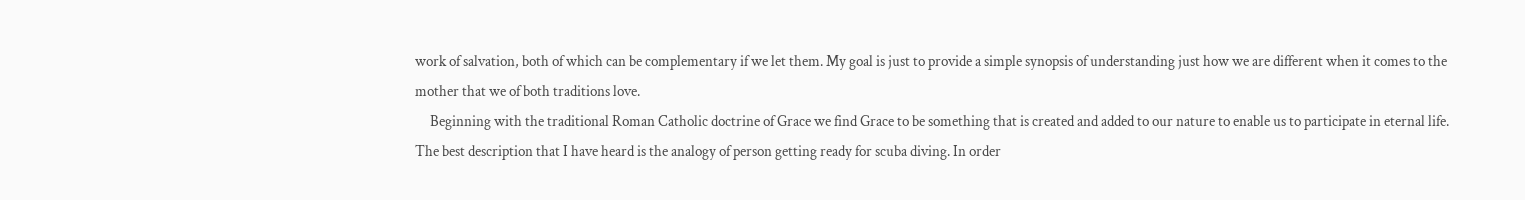work of salvation, both of which can be complementary if we let them. My goal is just to provide a simple synopsis of understanding just how we are different when it comes to the mother that we of both traditions love.
     Beginning with the traditional Roman Catholic doctrine of Grace we find Grace to be something that is created and added to our nature to enable us to participate in eternal life. The best description that I have heard is the analogy of person getting ready for scuba diving. In order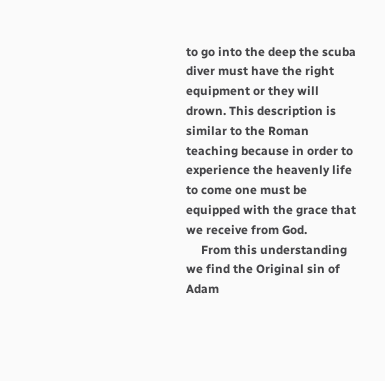to go into the deep the scuba diver must have the right equipment or they will drown. This description is similar to the Roman teaching because in order to experience the heavenly life to come one must be equipped with the grace that we receive from God.
     From this understanding we find the Original sin of Adam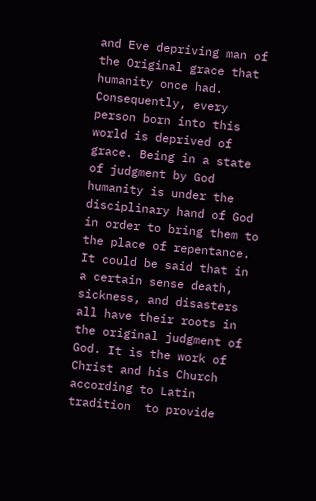and Eve depriving man of the Original grace that humanity once had. Consequently, every person born into this world is deprived of grace. Being in a state of judgment by God humanity is under the disciplinary hand of God in order to bring them to the place of repentance. It could be said that in a certain sense death, sickness, and disasters all have their roots in the original judgment of God. It is the work of Christ and his Church according to Latin tradition  to provide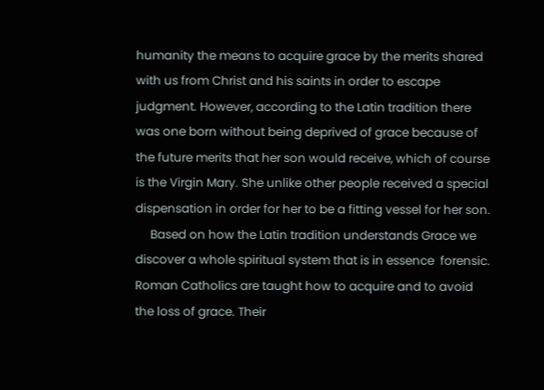humanity the means to acquire grace by the merits shared with us from Christ and his saints in order to escape judgment. However, according to the Latin tradition there was one born without being deprived of grace because of the future merits that her son would receive, which of course is the Virgin Mary. She unlike other people received a special dispensation in order for her to be a fitting vessel for her son.
     Based on how the Latin tradition understands Grace we discover a whole spiritual system that is in essence  forensic. Roman Catholics are taught how to acquire and to avoid the loss of grace. Their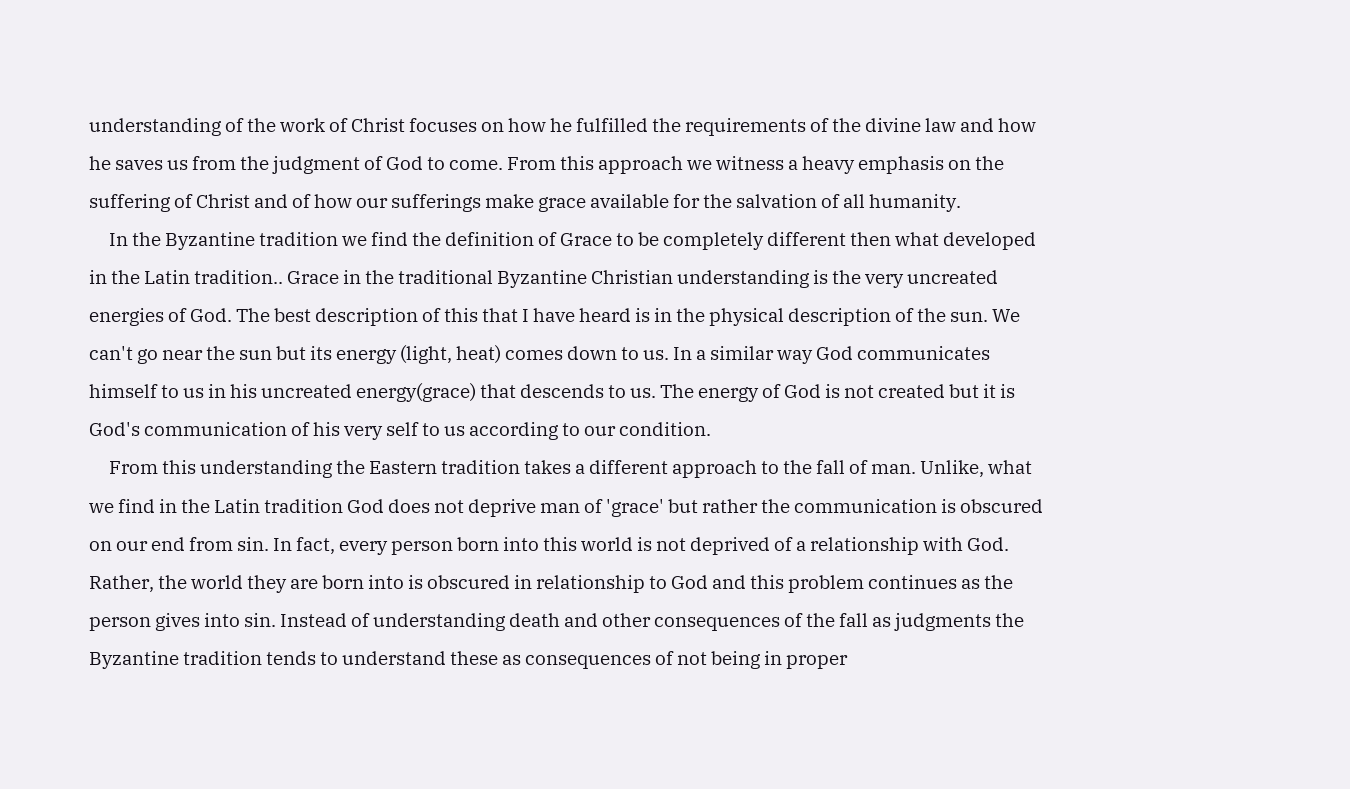understanding of the work of Christ focuses on how he fulfilled the requirements of the divine law and how he saves us from the judgment of God to come. From this approach we witness a heavy emphasis on the suffering of Christ and of how our sufferings make grace available for the salvation of all humanity.
     In the Byzantine tradition we find the definition of Grace to be completely different then what developed in the Latin tradition.. Grace in the traditional Byzantine Christian understanding is the very uncreated energies of God. The best description of this that I have heard is in the physical description of the sun. We can't go near the sun but its energy (light, heat) comes down to us. In a similar way God communicates himself to us in his uncreated energy(grace) that descends to us. The energy of God is not created but it is God's communication of his very self to us according to our condition.
     From this understanding the Eastern tradition takes a different approach to the fall of man. Unlike, what we find in the Latin tradition God does not deprive man of 'grace' but rather the communication is obscured on our end from sin. In fact, every person born into this world is not deprived of a relationship with God. Rather, the world they are born into is obscured in relationship to God and this problem continues as the person gives into sin. Instead of understanding death and other consequences of the fall as judgments the Byzantine tradition tends to understand these as consequences of not being in proper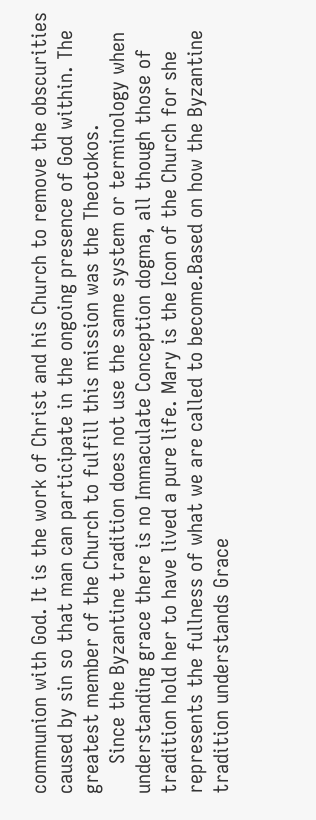communion with God. It is the work of Christ and his Church to remove the obscurities caused by sin so that man can participate in the ongoing presence of God within. The greatest member of the Church to fulfill this mission was the Theotokos.
     Since the Byzantine tradition does not use the same system or terminology when understanding grace there is no Immaculate Conception dogma, all though those of tradition hold her to have lived a pure life. Mary is the Icon of the Church for she represents the fullness of what we are called to become.Based on how the Byzantine tradition understands Grace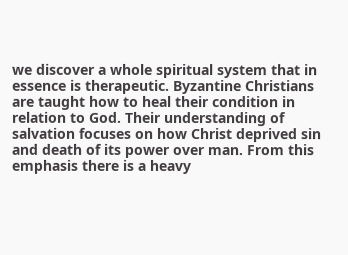we discover a whole spiritual system that in essence is therapeutic. Byzantine Christians are taught how to heal their condition in relation to God. Their understanding of salvation focuses on how Christ deprived sin and death of its power over man. From this emphasis there is a heavy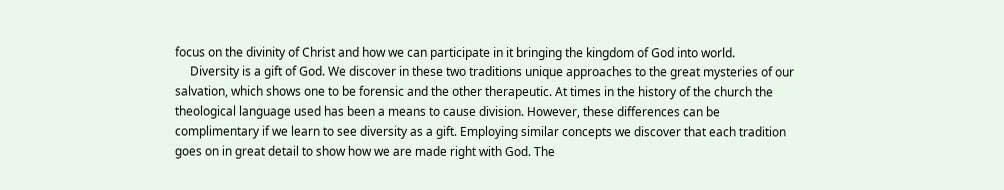focus on the divinity of Christ and how we can participate in it bringing the kingdom of God into world.
     Diversity is a gift of God. We discover in these two traditions unique approaches to the great mysteries of our salvation, which shows one to be forensic and the other therapeutic. At times in the history of the church the theological language used has been a means to cause division. However, these differences can be complimentary if we learn to see diversity as a gift. Employing similar concepts we discover that each tradition goes on in great detail to show how we are made right with God. The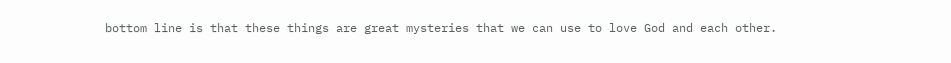bottom line is that these things are great mysteries that we can use to love God and each other.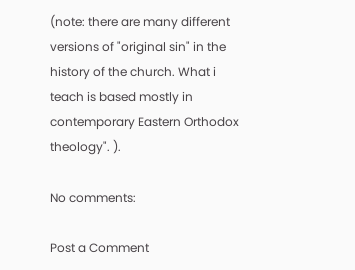(note: there are many different versions of "original sin" in the history of the church. What i teach is based mostly in contemporary Eastern Orthodox theology". ).

No comments:

Post a Comment